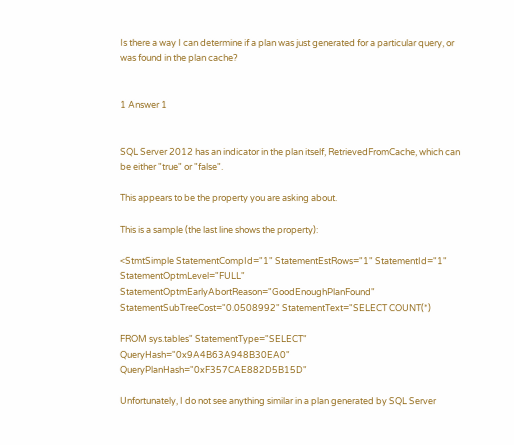Is there a way I can determine if a plan was just generated for a particular query, or was found in the plan cache?


1 Answer 1


SQL Server 2012 has an indicator in the plan itself, RetrievedFromCache, which can be either "true" or "false".

This appears to be the property you are asking about.

This is a sample (the last line shows the property):

<StmtSimple StatementCompId="1" StatementEstRows="1" StatementId="1"
StatementOptmLevel="FULL" StatementOptmEarlyAbortReason="GoodEnoughPlanFound"
StatementSubTreeCost="0.0508992" StatementText="SELECT COUNT(*)

FROM sys.tables" StatementType="SELECT"
QueryHash="0x9A4B63A948B30EA0" QueryPlanHash="0xF357CAE882D5B15D"

Unfortunately, I do not see anything similar in a plan generated by SQL Server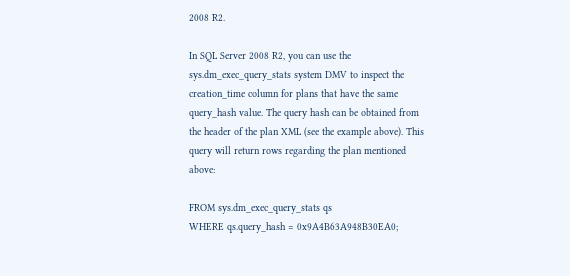2008 R2.

In SQL Server 2008 R2, you can use the sys.dm_exec_query_stats system DMV to inspect the creation_time column for plans that have the same query_hash value. The query hash can be obtained from the header of the plan XML (see the example above). This query will return rows regarding the plan mentioned above:

FROM sys.dm_exec_query_stats qs
WHERE qs.query_hash = 0x9A4B63A948B30EA0;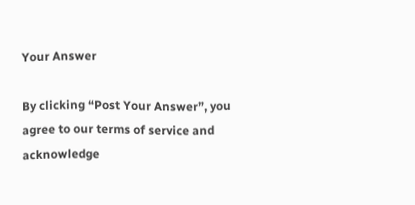Your Answer

By clicking “Post Your Answer”, you agree to our terms of service and acknowledge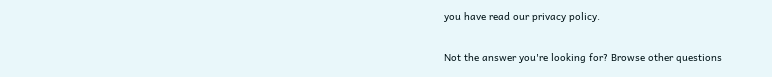you have read our privacy policy.

Not the answer you're looking for? Browse other questions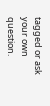tagged or ask your own question.